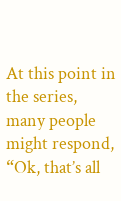At this point in the series, many people might respond, “Ok, that’s all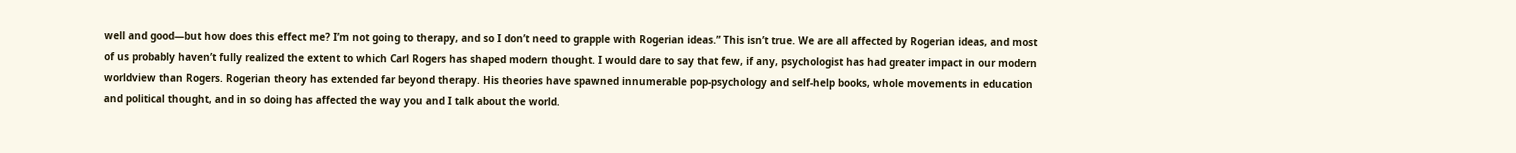well and good—but how does this effect me? I’m not going to therapy, and so I don’t need to grapple with Rogerian ideas.” This isn’t true. We are all affected by Rogerian ideas, and most of us probably haven’t fully realized the extent to which Carl Rogers has shaped modern thought. I would dare to say that few, if any, psychologist has had greater impact in our modern worldview than Rogers. Rogerian theory has extended far beyond therapy. His theories have spawned innumerable pop-psychology and self-help books, whole movements in education and political thought, and in so doing has affected the way you and I talk about the world.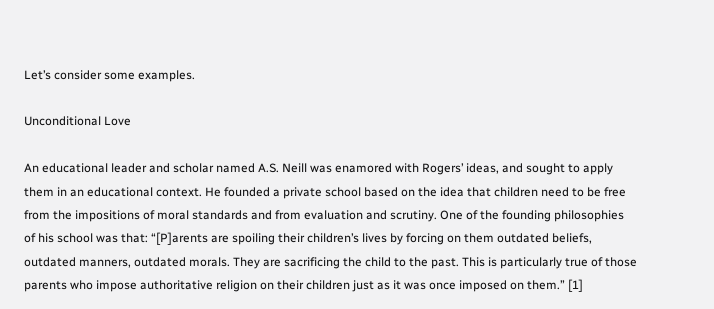Let’s consider some examples.

Unconditional Love

An educational leader and scholar named A.S. Neill was enamored with Rogers’ ideas, and sought to apply them in an educational context. He founded a private school based on the idea that children need to be free from the impositions of moral standards and from evaluation and scrutiny. One of the founding philosophies of his school was that: “[P]arents are spoiling their children’s lives by forcing on them outdated beliefs, outdated manners, outdated morals. They are sacrificing the child to the past. This is particularly true of those parents who impose authoritative religion on their children just as it was once imposed on them.” [1]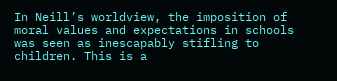In Neill’s worldview, the imposition of moral values and expectations in schools was seen as inescapably stifling to children. This is a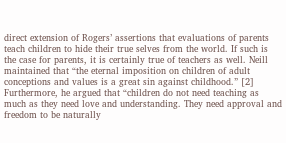direct extension of Rogers’ assertions that evaluations of parents teach children to hide their true selves from the world. If such is the case for parents, it is certainly true of teachers as well. Neill maintained that “the eternal imposition on children of adult conceptions and values is a great sin against childhood.” [2] Furthermore, he argued that “children do not need teaching as much as they need love and understanding. They need approval and freedom to be naturally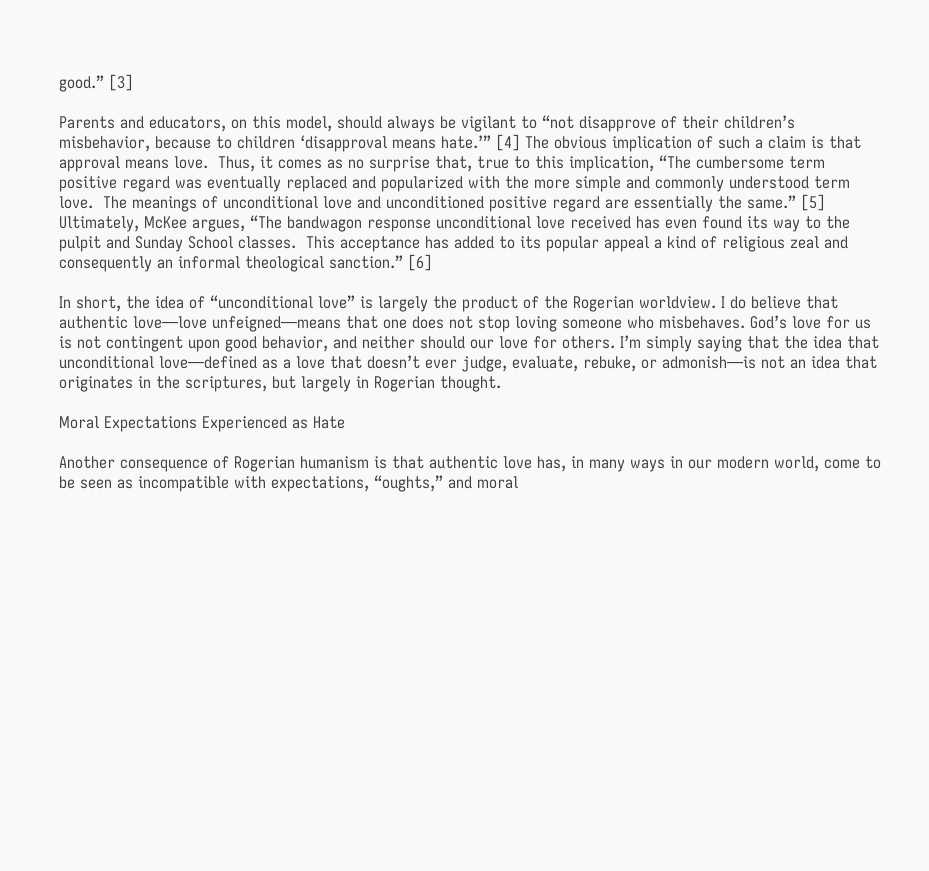good.” [3]

Parents and educators, on this model, should always be vigilant to “not disapprove of their children’s misbehavior, because to children ‘disapproval means hate.’” [4] The obvious implication of such a claim is that approval means love.  Thus, it comes as no surprise that, true to this implication, “The cumbersome term positive regard was eventually replaced and popularized with the more simple and commonly understood term love.  The meanings of unconditional love and unconditioned positive regard are essentially the same.” [5] Ultimately, McKee argues, “The bandwagon response unconditional love received has even found its way to the pulpit and Sunday School classes.  This acceptance has added to its popular appeal a kind of religious zeal and consequently an informal theological sanction.” [6]

In short, the idea of “unconditional love” is largely the product of the Rogerian worldview. I do believe that authentic love—love unfeigned—means that one does not stop loving someone who misbehaves. God’s love for us is not contingent upon good behavior, and neither should our love for others. I’m simply saying that the idea that unconditional love—defined as a love that doesn’t ever judge, evaluate, rebuke, or admonish—is not an idea that originates in the scriptures, but largely in Rogerian thought.

Moral Expectations Experienced as Hate

Another consequence of Rogerian humanism is that authentic love has, in many ways in our modern world, come to be seen as incompatible with expectations, “oughts,” and moral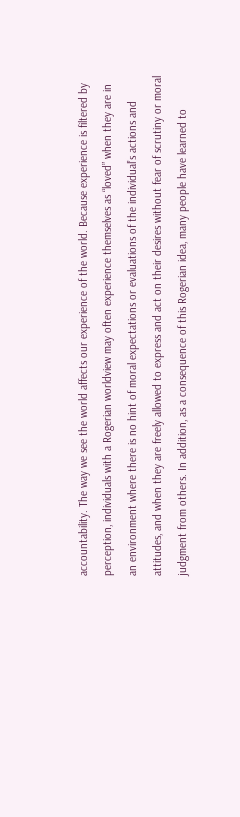accountability. The way we see the world affects our experience of the world. Because experience is filtered by perception, individuals with a Rogerian worldview may often experience themselves as “loved” when they are in an environment where there is no hint of moral expectations or evaluations of the individual’s actions and attitudes, and when they are freely allowed to express and act on their desires without fear of scrutiny or moral judgment from others. In addition, as a consequence of this Rogerian idea, many people have learned to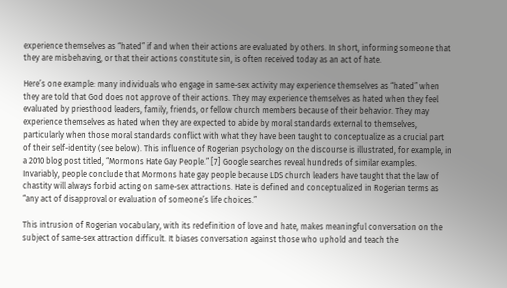experience themselves as “hated” if and when their actions are evaluated by others. In short, informing someone that they are misbehaving, or that their actions constitute sin, is often received today as an act of hate.

Here’s one example: many individuals who engage in same-sex activity may experience themselves as “hated” when they are told that God does not approve of their actions. They may experience themselves as hated when they feel evaluated by priesthood leaders, family, friends, or fellow church members because of their behavior. They may experience themselves as hated when they are expected to abide by moral standards external to themselves, particularly when those moral standards conflict with what they have been taught to conceptualize as a crucial part of their self-identity (see below). This influence of Rogerian psychology on the discourse is illustrated, for example, in a 2010 blog post titled, “Mormons Hate Gay People.” [7] Google searches reveal hundreds of similar examples. Invariably, people conclude that Mormons hate gay people because LDS church leaders have taught that the law of chastity will always forbid acting on same-sex attractions. Hate is defined and conceptualized in Rogerian terms as “any act of disapproval or evaluation of someone’s life choices.”

This intrusion of Rogerian vocabulary, with its redefinition of love and hate, makes meaningful conversation on the subject of same-sex attraction difficult. It biases conversation against those who uphold and teach the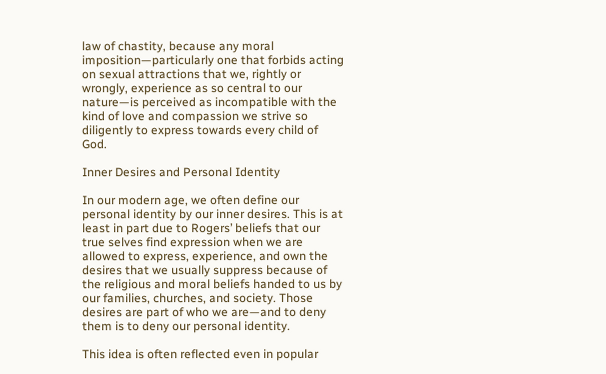law of chastity, because any moral imposition—particularly one that forbids acting on sexual attractions that we, rightly or wrongly, experience as so central to our nature—is perceived as incompatible with the kind of love and compassion we strive so diligently to express towards every child of God.

Inner Desires and Personal Identity

In our modern age, we often define our personal identity by our inner desires. This is at least in part due to Rogers’ beliefs that our true selves find expression when we are allowed to express, experience, and own the desires that we usually suppress because of the religious and moral beliefs handed to us by our families, churches, and society. Those desires are part of who we are—and to deny them is to deny our personal identity.

This idea is often reflected even in popular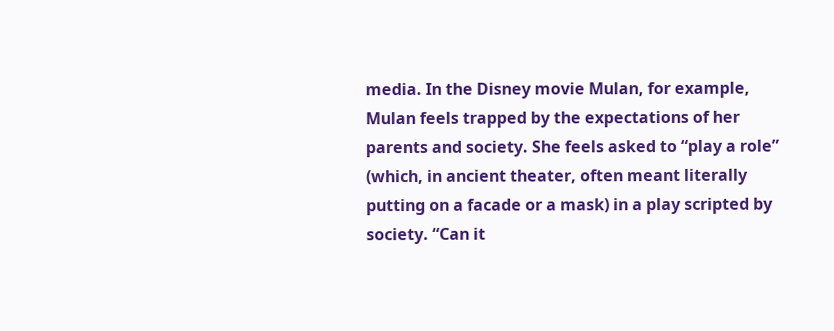media. In the Disney movie Mulan, for example, Mulan feels trapped by the expectations of her parents and society. She feels asked to “play a role” (which, in ancient theater, often meant literally putting on a facade or a mask) in a play scripted by society. “Can it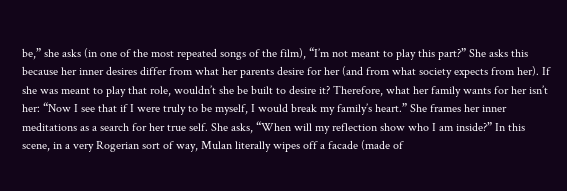be,” she asks (in one of the most repeated songs of the film), “I’m not meant to play this part?” She asks this because her inner desires differ from what her parents desire for her (and from what society expects from her). If she was meant to play that role, wouldn’t she be built to desire it? Therefore, what her family wants for her isn’t her: “Now I see that if I were truly to be myself, I would break my family’s heart.” She frames her inner meditations as a search for her true self. She asks, “When will my reflection show who I am inside?” In this scene, in a very Rogerian sort of way, Mulan literally wipes off a facade (made of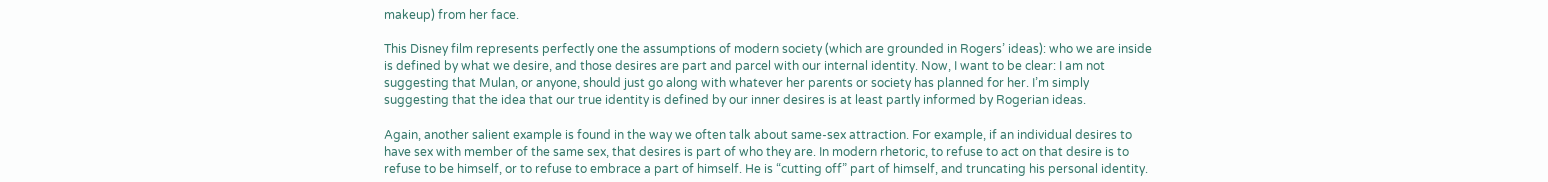makeup) from her face.

This Disney film represents perfectly one the assumptions of modern society (which are grounded in Rogers’ ideas): who we are inside is defined by what we desire, and those desires are part and parcel with our internal identity. Now, I want to be clear: I am not suggesting that Mulan, or anyone, should just go along with whatever her parents or society has planned for her. I’m simply suggesting that the idea that our true identity is defined by our inner desires is at least partly informed by Rogerian ideas.

Again, another salient example is found in the way we often talk about same-sex attraction. For example, if an individual desires to have sex with member of the same sex, that desires is part of who they are. In modern rhetoric, to refuse to act on that desire is to refuse to be himself, or to refuse to embrace a part of himself. He is “cutting off” part of himself, and truncating his personal identity.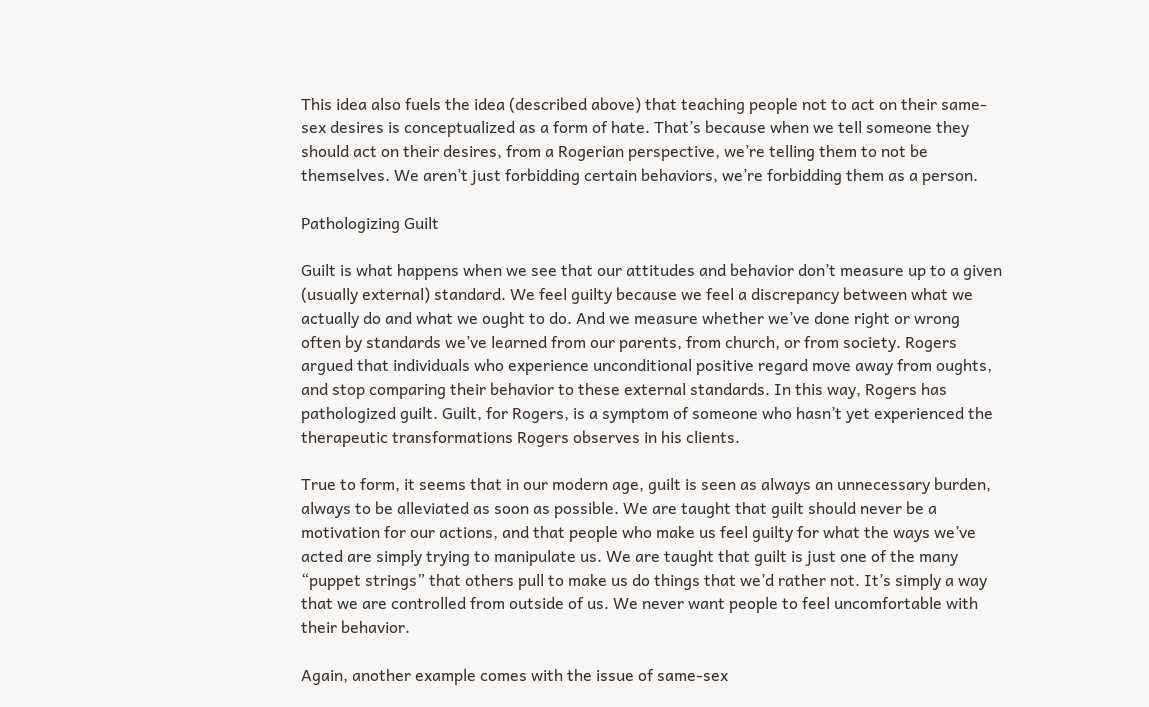This idea also fuels the idea (described above) that teaching people not to act on their same-sex desires is conceptualized as a form of hate. That’s because when we tell someone they should act on their desires, from a Rogerian perspective, we’re telling them to not be themselves. We aren’t just forbidding certain behaviors, we’re forbidding them as a person.

Pathologizing Guilt

Guilt is what happens when we see that our attitudes and behavior don’t measure up to a given (usually external) standard. We feel guilty because we feel a discrepancy between what we actually do and what we ought to do. And we measure whether we’ve done right or wrong often by standards we’ve learned from our parents, from church, or from society. Rogers argued that individuals who experience unconditional positive regard move away from oughts, and stop comparing their behavior to these external standards. In this way, Rogers has pathologized guilt. Guilt, for Rogers, is a symptom of someone who hasn’t yet experienced the therapeutic transformations Rogers observes in his clients.

True to form, it seems that in our modern age, guilt is seen as always an unnecessary burden, always to be alleviated as soon as possible. We are taught that guilt should never be a motivation for our actions, and that people who make us feel guilty for what the ways we’ve acted are simply trying to manipulate us. We are taught that guilt is just one of the many “puppet strings” that others pull to make us do things that we’d rather not. It’s simply a way that we are controlled from outside of us. We never want people to feel uncomfortable with their behavior.

Again, another example comes with the issue of same-sex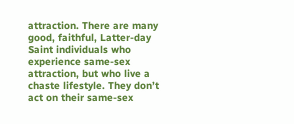attraction. There are many good, faithful, Latter-day Saint individuals who experience same-sex attraction, but who live a chaste lifestyle. They don’t act on their same-sex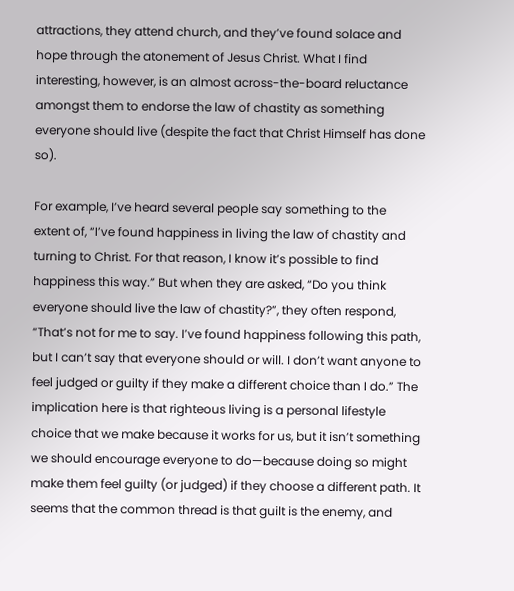attractions, they attend church, and they’ve found solace and hope through the atonement of Jesus Christ. What I find interesting, however, is an almost across-the-board reluctance amongst them to endorse the law of chastity as something everyone should live (despite the fact that Christ Himself has done so).

For example, I’ve heard several people say something to the extent of, “I’ve found happiness in living the law of chastity and turning to Christ. For that reason, I know it’s possible to find happiness this way.” But when they are asked, “Do you think everyone should live the law of chastity?”, they often respond, “That’s not for me to say. I’ve found happiness following this path, but I can’t say that everyone should or will. I don’t want anyone to feel judged or guilty if they make a different choice than I do.” The implication here is that righteous living is a personal lifestyle choice that we make because it works for us, but it isn’t something we should encourage everyone to do—because doing so might make them feel guilty (or judged) if they choose a different path. It seems that the common thread is that guilt is the enemy, and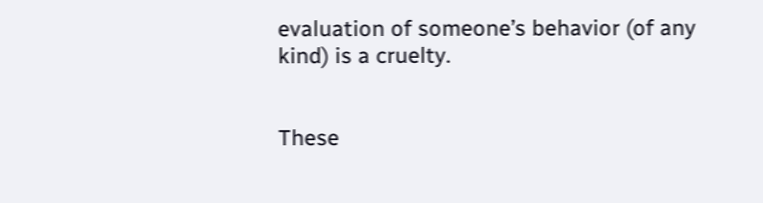evaluation of someone’s behavior (of any kind) is a cruelty.


These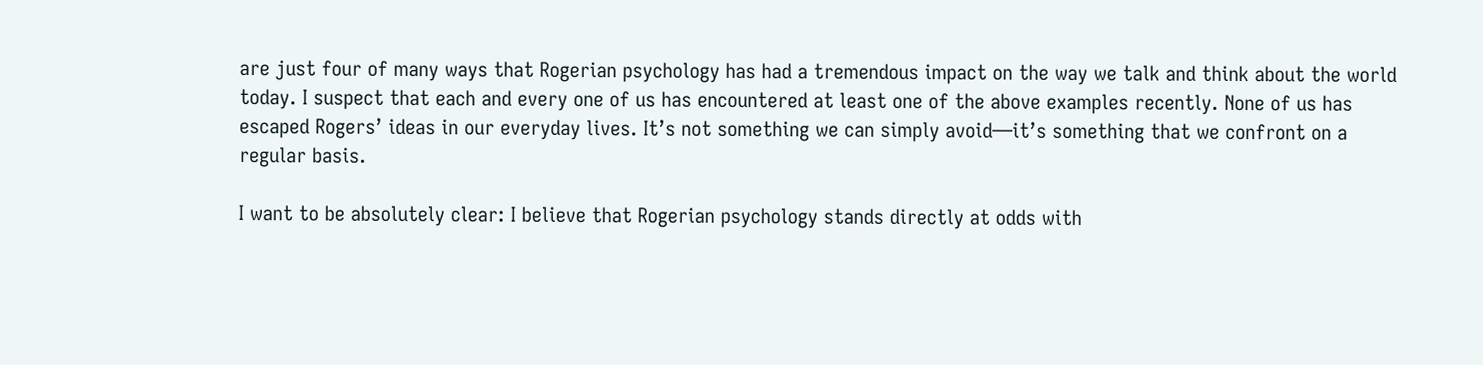are just four of many ways that Rogerian psychology has had a tremendous impact on the way we talk and think about the world today. I suspect that each and every one of us has encountered at least one of the above examples recently. None of us has escaped Rogers’ ideas in our everyday lives. It’s not something we can simply avoid—it’s something that we confront on a regular basis.

I want to be absolutely clear: I believe that Rogerian psychology stands directly at odds with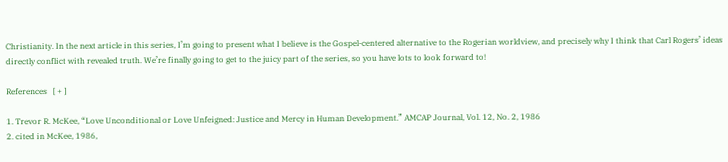Christianity. In the next article in this series, I’m going to present what I believe is the Gospel-centered alternative to the Rogerian worldview, and precisely why I think that Carl Rogers’ ideas directly conflict with revealed truth. We’re finally going to get to the juicy part of the series, so you have lots to look forward to!

References   [ + ]

1. Trevor R. McKee, “Love Unconditional or Love Unfeigned: Justice and Mercy in Human Development.” AMCAP Journal, Vol. 12, No. 2, 1986
2. cited in McKee, 1986,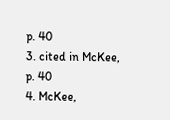p. 40
3. cited in McKee, p. 40
4. McKee,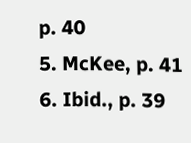p. 40
5. McKee, p. 41
6. Ibid., p. 39